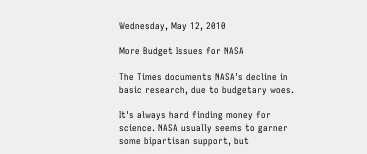Wednesday, May 12, 2010

More Budget Issues for NASA

The Times documents NASA's decline in basic research, due to budgetary woes.

It's always hard finding money for science. NASA usually seems to garner some bipartisan support, but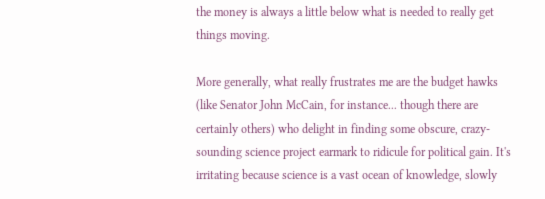the money is always a little below what is needed to really get things moving.

More generally, what really frustrates me are the budget hawks (like Senator John McCain, for instance... though there are certainly others) who delight in finding some obscure, crazy-sounding science project earmark to ridicule for political gain. It's irritating because science is a vast ocean of knowledge, slowly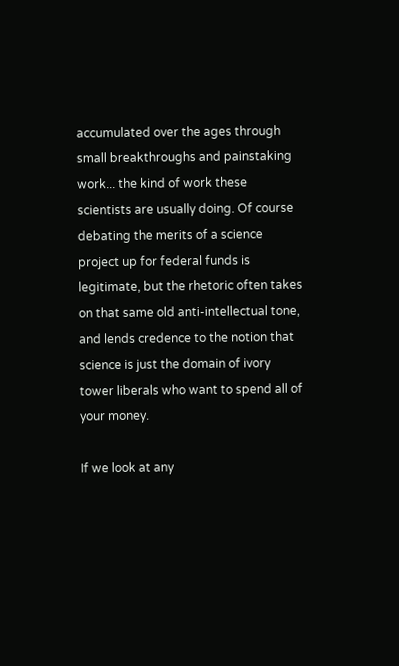accumulated over the ages through small breakthroughs and painstaking work... the kind of work these scientists are usually doing. Of course debating the merits of a science project up for federal funds is legitimate, but the rhetoric often takes on that same old anti-intellectual tone, and lends credence to the notion that science is just the domain of ivory tower liberals who want to spend all of your money.

If we look at any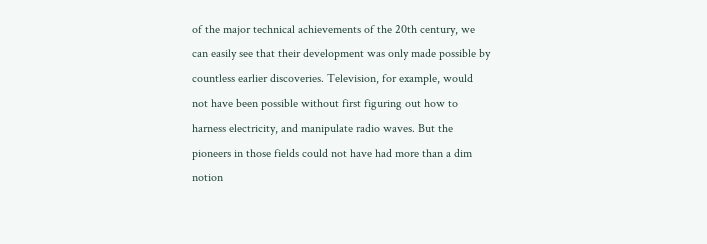of the major technical achievements of the 20th century, we can easily see that their development was only made possible by countless earlier discoveries. Television, for example, would not have been possible without first figuring out how to harness electricity, and manipulate radio waves. But the pioneers in those fields could not have had more than a dim notion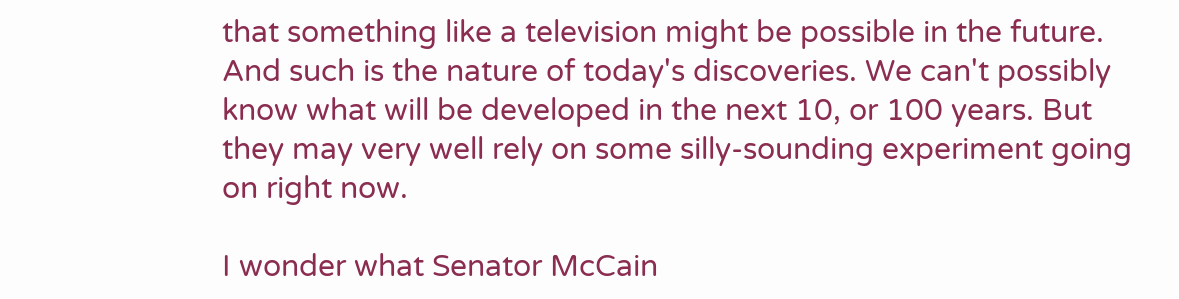that something like a television might be possible in the future. And such is the nature of today's discoveries. We can't possibly know what will be developed in the next 10, or 100 years. But they may very well rely on some silly-sounding experiment going on right now.

I wonder what Senator McCain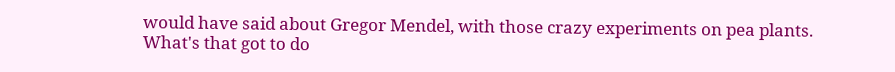would have said about Gregor Mendel, with those crazy experiments on pea plants. What's that got to do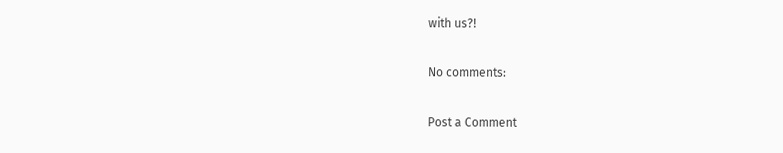with us?!

No comments:

Post a Comment